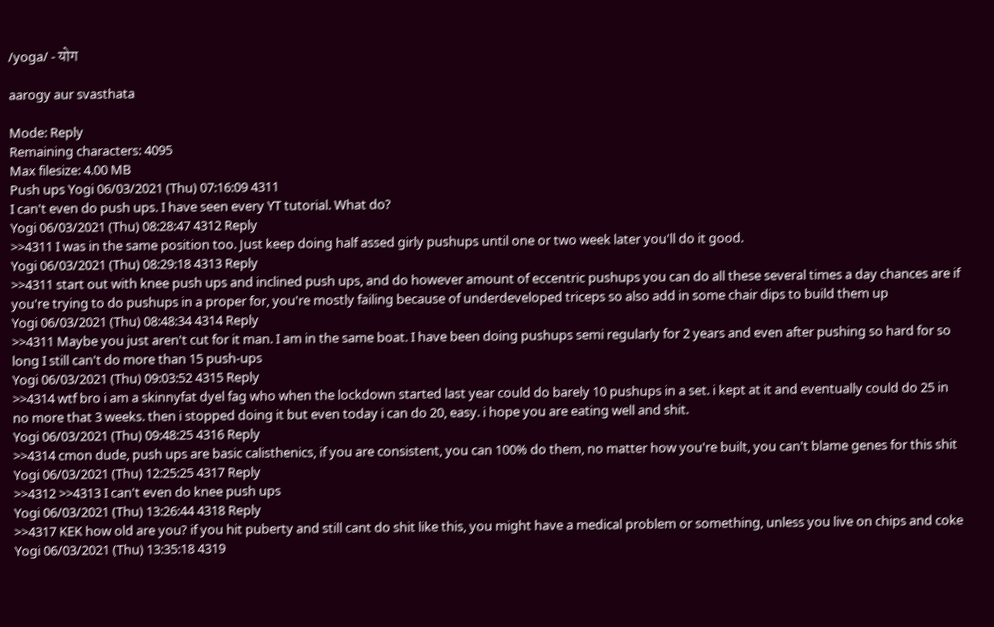/yoga/ - योग

aarogy aur svasthata

Mode: Reply
Remaining characters: 4095
Max filesize: 4.00 MB
Push ups Yogi 06/03/2021 (Thu) 07:16:09 4311
I can't even do push ups. I have seen every YT tutorial. What do?
Yogi 06/03/2021 (Thu) 08:28:47 4312 Reply
>>4311 I was in the same position too. Just keep doing half assed girly pushups until one or two week later you'll do it good.
Yogi 06/03/2021 (Thu) 08:29:18 4313 Reply
>>4311 start out with knee push ups and inclined push ups, and do however amount of eccentric pushups you can do all these several times a day chances are if you're trying to do pushups in a proper for, you're mostly failing because of underdeveloped triceps so also add in some chair dips to build them up
Yogi 06/03/2021 (Thu) 08:48:34 4314 Reply
>>4311 Maybe you just aren't cut for it man. I am in the same boat. I have been doing pushups semi regularly for 2 years and even after pushing so hard for so long I still can't do more than 15 push-ups
Yogi 06/03/2021 (Thu) 09:03:52 4315 Reply
>>4314 wtf bro i am a skinnyfat dyel fag who when the lockdown started last year could do barely 10 pushups in a set. i kept at it and eventually could do 25 in no more that 3 weeks. then i stopped doing it but even today i can do 20, easy. i hope you are eating well and shit.
Yogi 06/03/2021 (Thu) 09:48:25 4316 Reply
>>4314 cmon dude, push ups are basic calisthenics, if you are consistent, you can 100% do them, no matter how you're built, you can't blame genes for this shit
Yogi 06/03/2021 (Thu) 12:25:25 4317 Reply
>>4312 >>4313 I can't even do knee push ups
Yogi 06/03/2021 (Thu) 13:26:44 4318 Reply
>>4317 KEK how old are you? if you hit puberty and still cant do shit like this, you might have a medical problem or something, unless you live on chips and coke
Yogi 06/03/2021 (Thu) 13:35:18 4319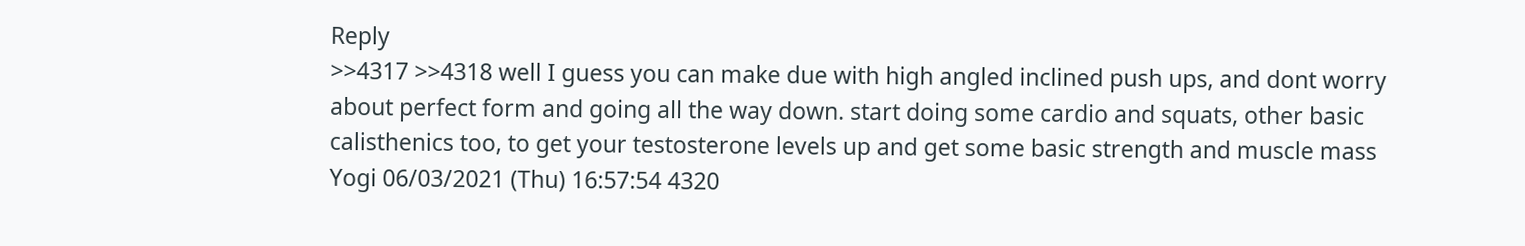Reply
>>4317 >>4318 well I guess you can make due with high angled inclined push ups, and dont worry about perfect form and going all the way down. start doing some cardio and squats, other basic calisthenics too, to get your testosterone levels up and get some basic strength and muscle mass
Yogi 06/03/2021 (Thu) 16:57:54 4320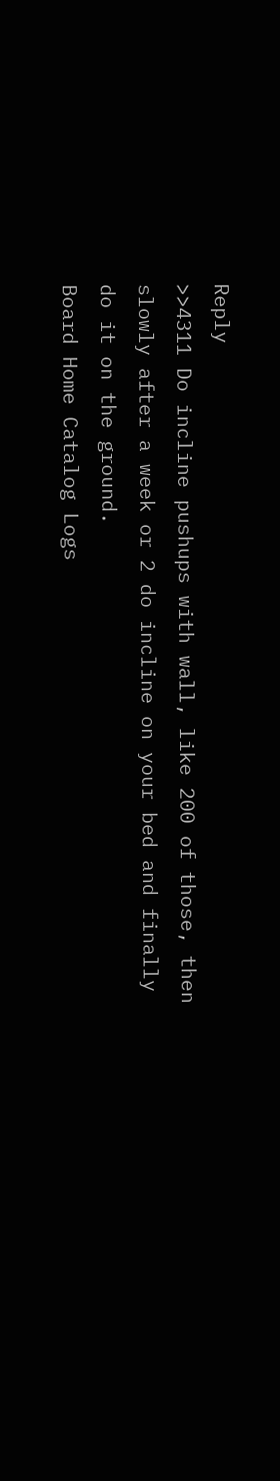Reply
>>4311 Do incline pushups with wall, like 200 of those, then slowly after a week or 2 do incline on your bed and finally do it on the ground.
Board Home Catalog Logs